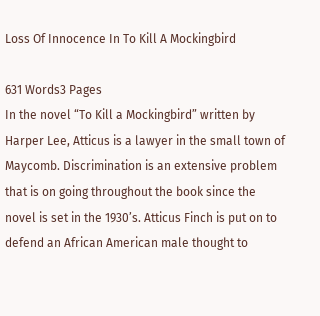Loss Of Innocence In To Kill A Mockingbird

631 Words3 Pages
In the novel “To Kill a Mockingbird” written by Harper Lee, Atticus is a lawyer in the small town of Maycomb. Discrimination is an extensive problem that is on going throughout the book since the novel is set in the 1930’s. Atticus Finch is put on to defend an African American male thought to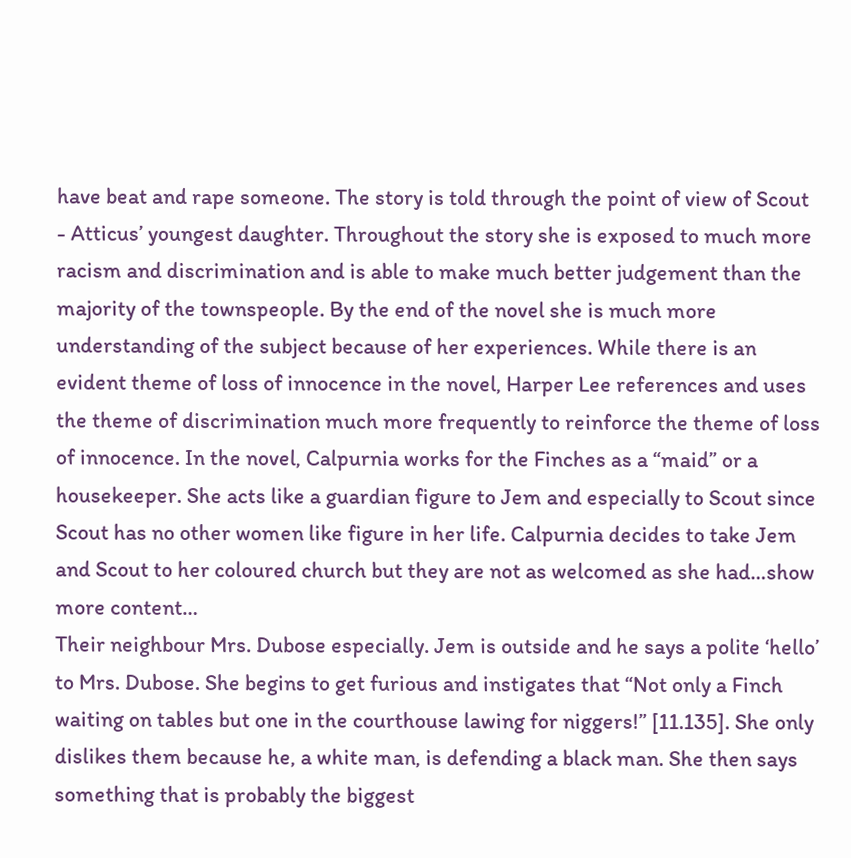have beat and rape someone. The story is told through the point of view of Scout - Atticus’ youngest daughter. Throughout the story she is exposed to much more racism and discrimination and is able to make much better judgement than the majority of the townspeople. By the end of the novel she is much more understanding of the subject because of her experiences. While there is an evident theme of loss of innocence in the novel, Harper Lee references and uses the theme of discrimination much more frequently to reinforce the theme of loss of innocence. In the novel, Calpurnia works for the Finches as a “maid” or a housekeeper. She acts like a guardian figure to Jem and especially to Scout since Scout has no other women like figure in her life. Calpurnia decides to take Jem and Scout to her coloured church but they are not as welcomed as she had…show more content…
Their neighbour Mrs. Dubose especially. Jem is outside and he says a polite ‘hello’ to Mrs. Dubose. She begins to get furious and instigates that “Not only a Finch waiting on tables but one in the courthouse lawing for niggers!” [11.135]. She only dislikes them because he, a white man, is defending a black man. She then says something that is probably the biggest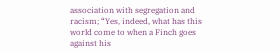association with segregation and racism; “Yes, indeed, what has this world come to when a Finch goes against his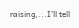raising,...I’ll tell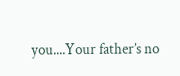you....Your father’s no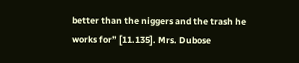better than the niggers and the trash he works for” [11.135]. Mrs. Dubose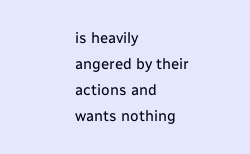is heavily angered by their actions and wants nothing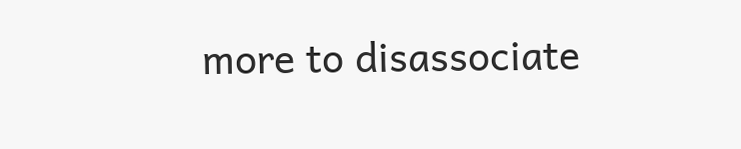more to disassociate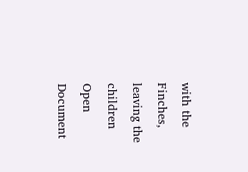with the Finches, leaving the children
Open Document